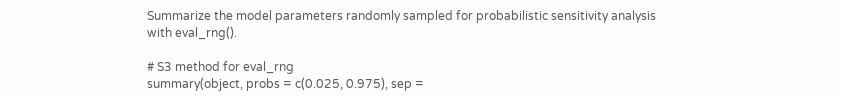Summarize the model parameters randomly sampled for probabilistic sensitivity analysis with eval_rng().

# S3 method for eval_rng
summary(object, probs = c(0.025, 0.975), sep =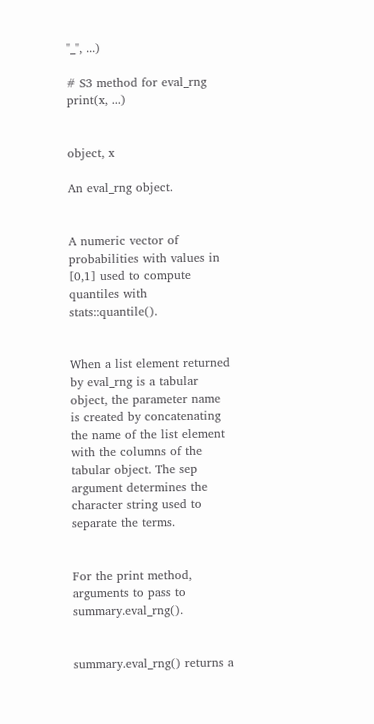"_", ...)

# S3 method for eval_rng
print(x, ...)


object, x

An eval_rng object.


A numeric vector of probabilities with values in [0,1] used to compute quantiles with stats::quantile().


When a list element returned by eval_rng is a tabular object, the parameter name is created by concatenating the name of the list element with the columns of the tabular object. The sep argument determines the character string used to separate the terms.


For the print method, arguments to pass to summary.eval_rng().


summary.eval_rng() returns a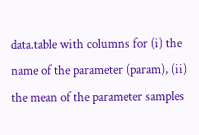data.table with columns for (i) the name of the parameter (param), (ii) the mean of the parameter samples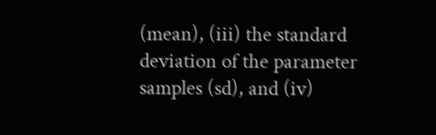(mean), (iii) the standard deviation of the parameter samples (sd), and (iv)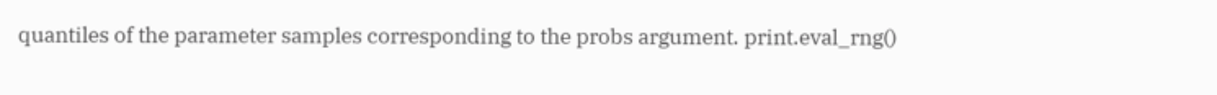quantiles of the parameter samples corresponding to the probs argument. print.eval_rng()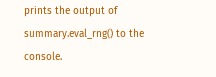prints the output of summary.eval_rng() to the console.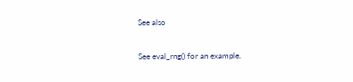See also

See eval_rng() for an example.